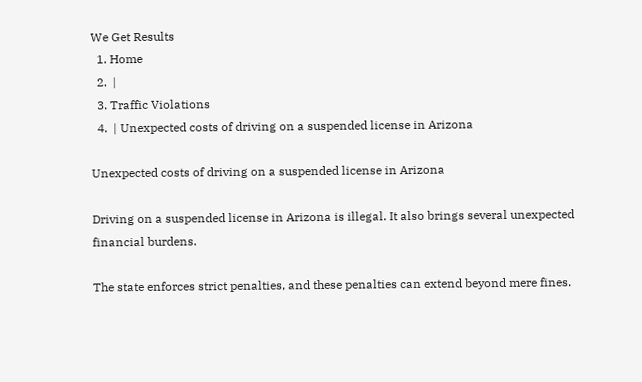We Get Results
  1. Home
  2.  |
  3. Traffic Violations
  4.  | Unexpected costs of driving on a suspended license in Arizona

Unexpected costs of driving on a suspended license in Arizona

Driving on a suspended license in Arizona is illegal. It also brings several unexpected financial burdens.

The state enforces strict penalties, and these penalties can extend beyond mere fines.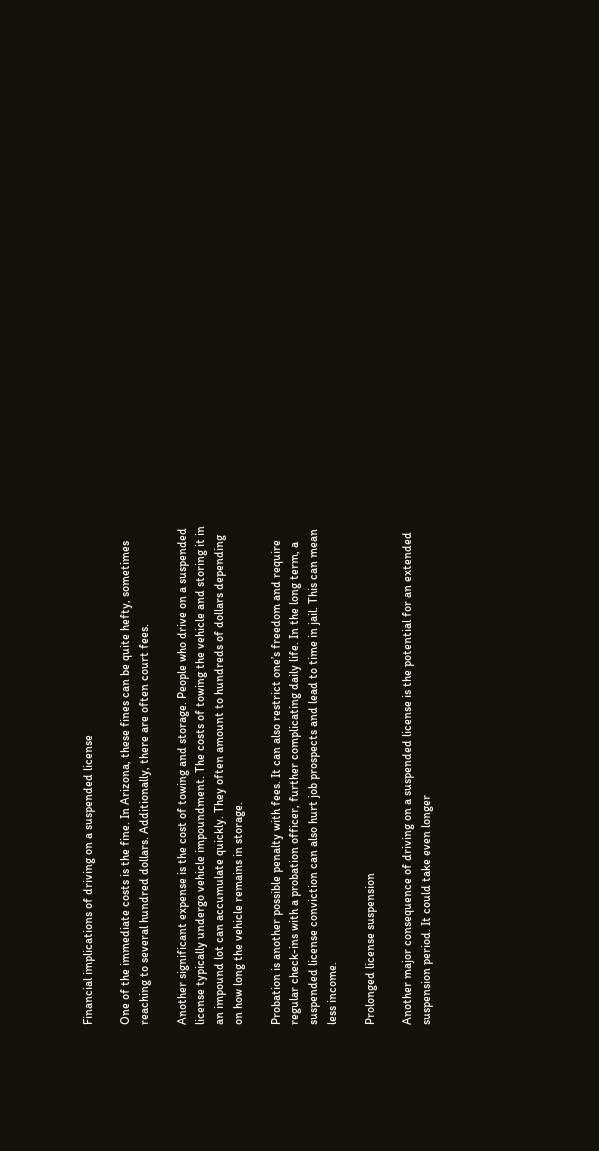Financial implications of driving on a suspended license

One of the immediate costs is the fine. In Arizona, these fines can be quite hefty, sometimes reaching to several hundred dollars. Additionally, there are often court fees.

Another significant expense is the cost of towing and storage. People who drive on a suspended license typically undergo vehicle impoundment. The costs of towing the vehicle and storing it in an impound lot can accumulate quickly. They often amount to hundreds of dollars depending on how long the vehicle remains in storage.

Probation is another possible penalty with fees. It can also restrict one’s freedom and require regular check-ins with a probation officer, further complicating daily life. In the long term, a suspended license conviction can also hurt job prospects and lead to time in jail. This can mean less income.

Prolonged license suspension

Another major consequence of driving on a suspended license is the potential for an extended suspension period. It could take even longer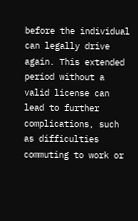before the individual can legally drive again. This extended period without a valid license can lead to further complications, such as difficulties commuting to work or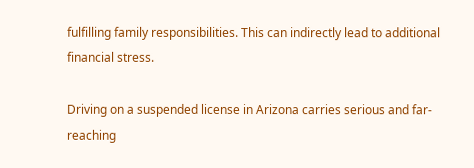fulfilling family responsibilities. This can indirectly lead to additional financial stress.

Driving on a suspended license in Arizona carries serious and far-reaching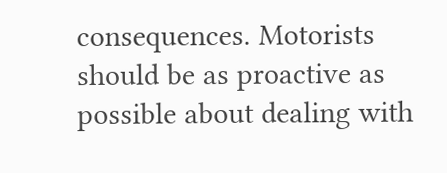consequences. Motorists should be as proactive as possible about dealing with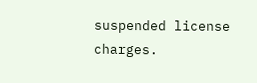suspended license charges.